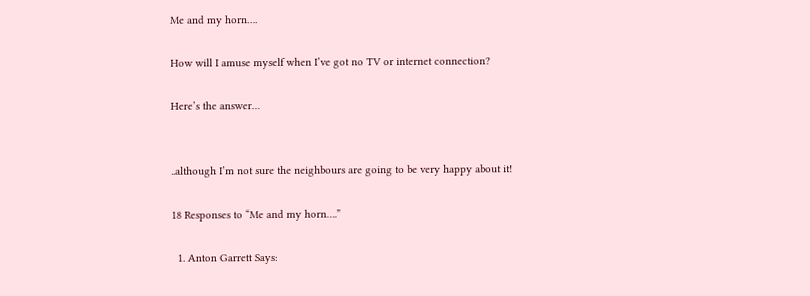Me and my horn….

How will I amuse myself when I’ve got no TV or internet connection?

Here’s the answer…


..although I’m not sure the neighbours are going to be very happy about it!

18 Responses to “Me and my horn….”

  1. Anton Garrett Says: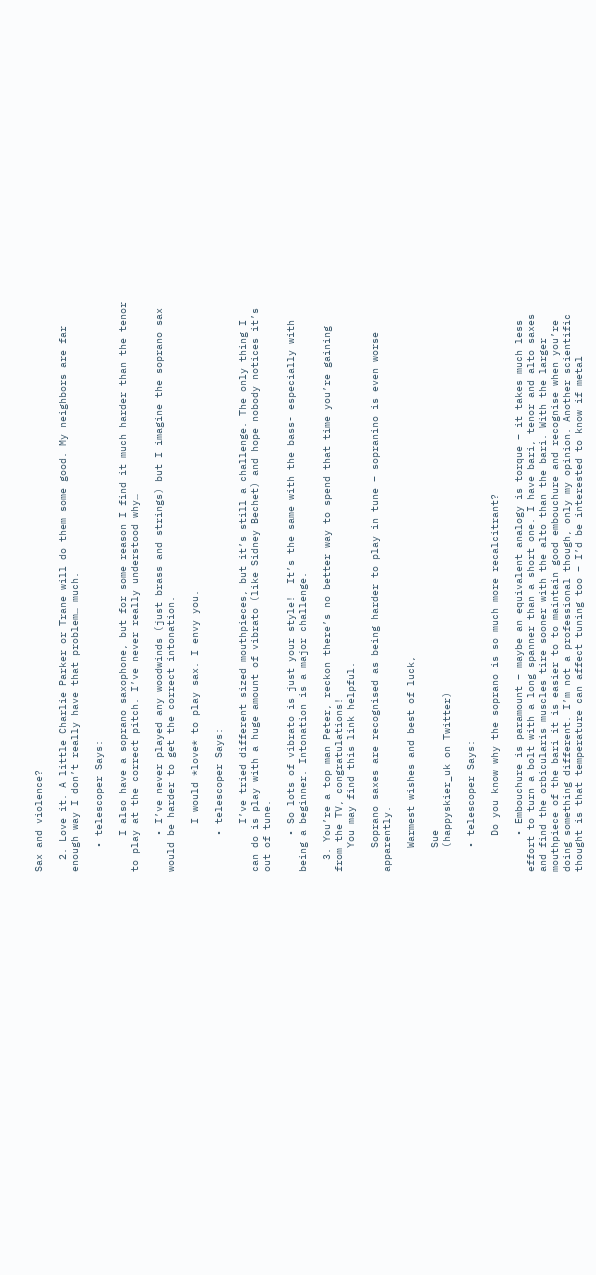Sax and violence?

  2. Love it. A little Charlie Parker or Trane will do them some good. My neighbors are far enough way I don’t really have that problem… much.

    • telescoper Says:

      I also have a soprano saxophone, but for some reason I find it much harder than the tenor to play at the correct pitch. I’ve never really understood why…

      • I’ve never played any woodwinds (just brass and strings) but I imagine the soprano sax would be harder to get the correct intonation.

        I would *love* to play sax. I envy you.

      • telescoper Says:

        I’ve tried different sized mouthpieces, but it’s still a challenge. The only thing I can do is play with a huge amount of vibrato (like Sidney Bechet) and hope nobody notices it’s out of tune.

      • So lots of vibrato is just your style!  It’s the same with the bass- especially with being a beginner. Intonation is a major challenge.

  3. You’re a top man Peter, reckon there’s no better way to spend that time you’re gaining from the TV, congratulations!
    You may find this link helpful.

    Soprano saxes are recognised as being harder to play in tune – sopranino is even worse apparently.

    Warmest wishes and best of luck,

    Sue
    (happyskier_uk on Twitter)

    • telescoper Says:

      Do you know why the soprano is so much more recalcitrant?

      • Embouchure is paramount – maybe an equivalent analogy is torque – it takes much less effort to turn a bolt with a long spanner than a short one. I have bari, tenor and alto saxes and find the orbicularis muscles tire sooner with the alto than the bari. With the larger mouthpiece of the bari it is easier to to maintain good embouchure and recognise when you’re doing something different. I’m not a professional though, only my opinion. Another scientific thought is that temperature can affect tuning too – I’d be interested to know if metal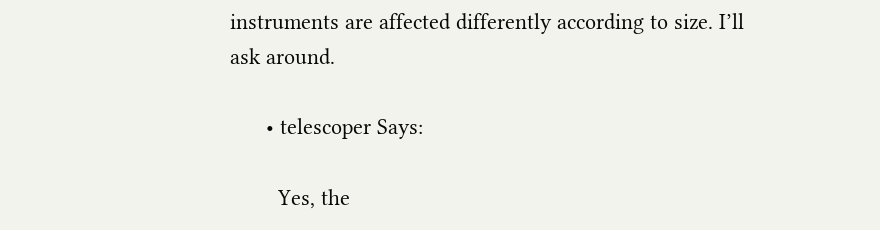instruments are affected differently according to size. I’ll ask around.

      • telescoper Says:

        Yes, the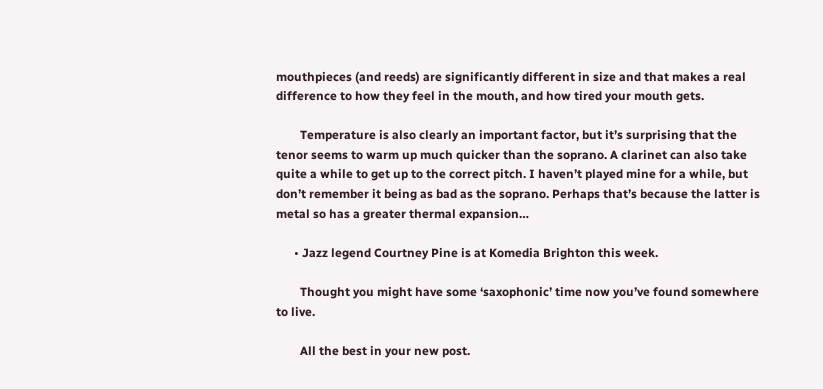mouthpieces (and reeds) are significantly different in size and that makes a real difference to how they feel in the mouth, and how tired your mouth gets.

        Temperature is also clearly an important factor, but it’s surprising that the tenor seems to warm up much quicker than the soprano. A clarinet can also take quite a while to get up to the correct pitch. I haven’t played mine for a while, but don’t remember it being as bad as the soprano. Perhaps that’s because the latter is metal so has a greater thermal expansion…

      • Jazz legend Courtney Pine is at Komedia Brighton this week.

        Thought you might have some ‘saxophonic’ time now you’ve found somewhere to live.

        All the best in your new post.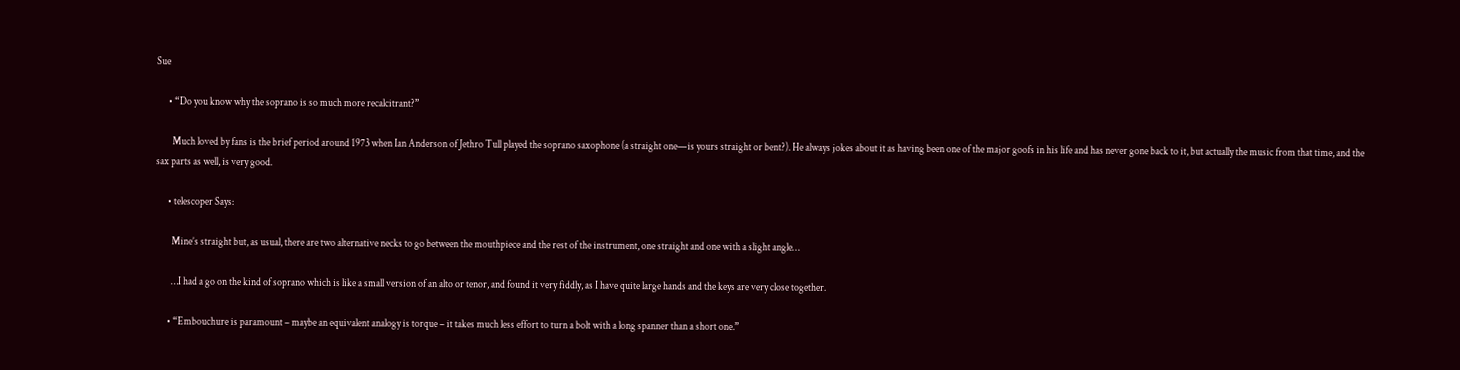Sue

      • “Do you know why the soprano is so much more recalcitrant?”

        Much loved by fans is the brief period around 1973 when Ian Anderson of Jethro Tull played the soprano saxophone (a straight one—is yours straight or bent?). He always jokes about it as having been one of the major goofs in his life and has never gone back to it, but actually the music from that time, and the sax parts as well, is very good.

      • telescoper Says:

        Mine’s straight but, as usual, there are two alternative necks to go between the mouthpiece and the rest of the instrument, one straight and one with a slight angle…

        …I had a go on the kind of soprano which is like a small version of an alto or tenor, and found it very fiddly, as I have quite large hands and the keys are very close together.

      • “Embouchure is paramount – maybe an equivalent analogy is torque – it takes much less effort to turn a bolt with a long spanner than a short one.”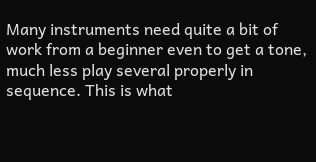Many instruments need quite a bit of work from a beginner even to get a tone, much less play several properly in sequence. This is what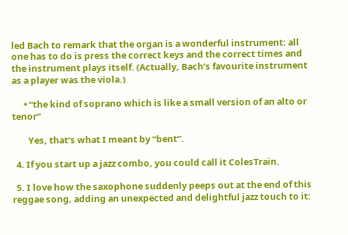led Bach to remark that the organ is a wonderful instrument: all one has to do is press the correct keys and the correct times and the instrument plays itself. (Actually, Bach’s favourite instrument as a player was the viola.)

      • “the kind of soprano which is like a small version of an alto or tenor”

        Yes, that’s what I meant by “bent”.

  4. If you start up a jazz combo, you could call it ColesTrain.

  5. I love how the saxophone suddenly peeps out at the end of this reggae song, adding an unexpected and delightful jazz touch to it: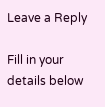Leave a Reply

Fill in your details below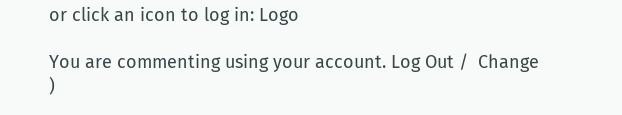or click an icon to log in: Logo

You are commenting using your account. Log Out /  Change )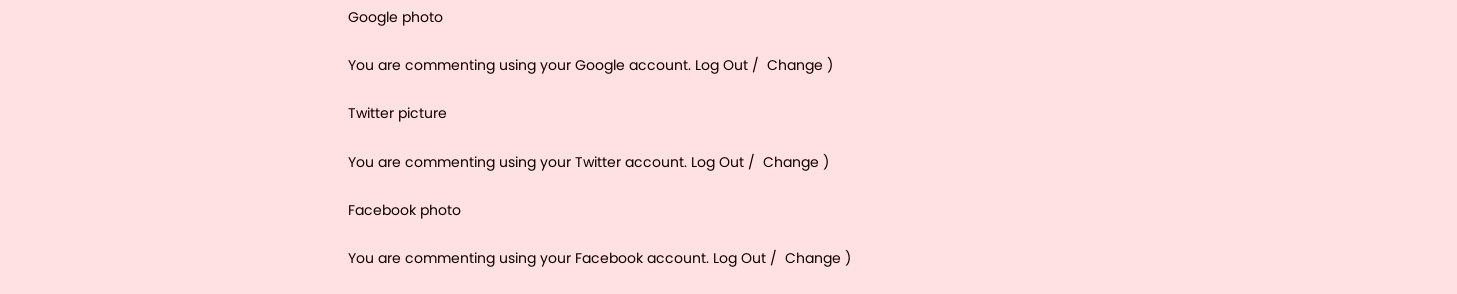Google photo

You are commenting using your Google account. Log Out /  Change )

Twitter picture

You are commenting using your Twitter account. Log Out /  Change )

Facebook photo

You are commenting using your Facebook account. Log Out /  Change )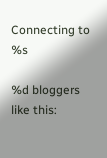Connecting to %s

%d bloggers like this: